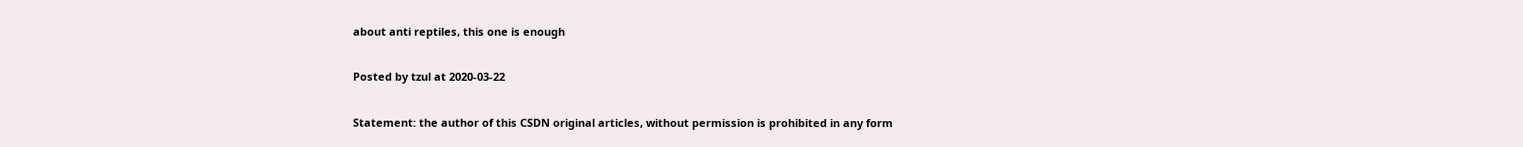about anti reptiles, this one is enough

Posted by tzul at 2020-03-22

Statement: the author of this CSDN original articles, without permission is prohibited in any form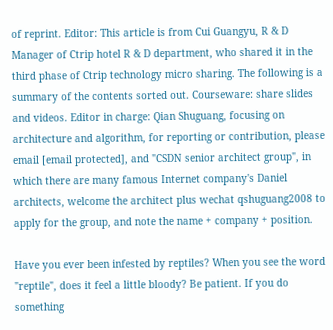of reprint. Editor: This article is from Cui Guangyu, R & D Manager of Ctrip hotel R & D department, who shared it in the third phase of Ctrip technology micro sharing. The following is a summary of the contents sorted out. Courseware: share slides and videos. Editor in charge: Qian Shuguang, focusing on architecture and algorithm, for reporting or contribution, please email [email protected], and "CSDN senior architect group", in which there are many famous Internet company's Daniel architects, welcome the architect plus wechat qshuguang2008 to apply for the group, and note the name + company + position.

Have you ever been infested by reptiles? When you see the word "reptile", does it feel a little bloody? Be patient. If you do something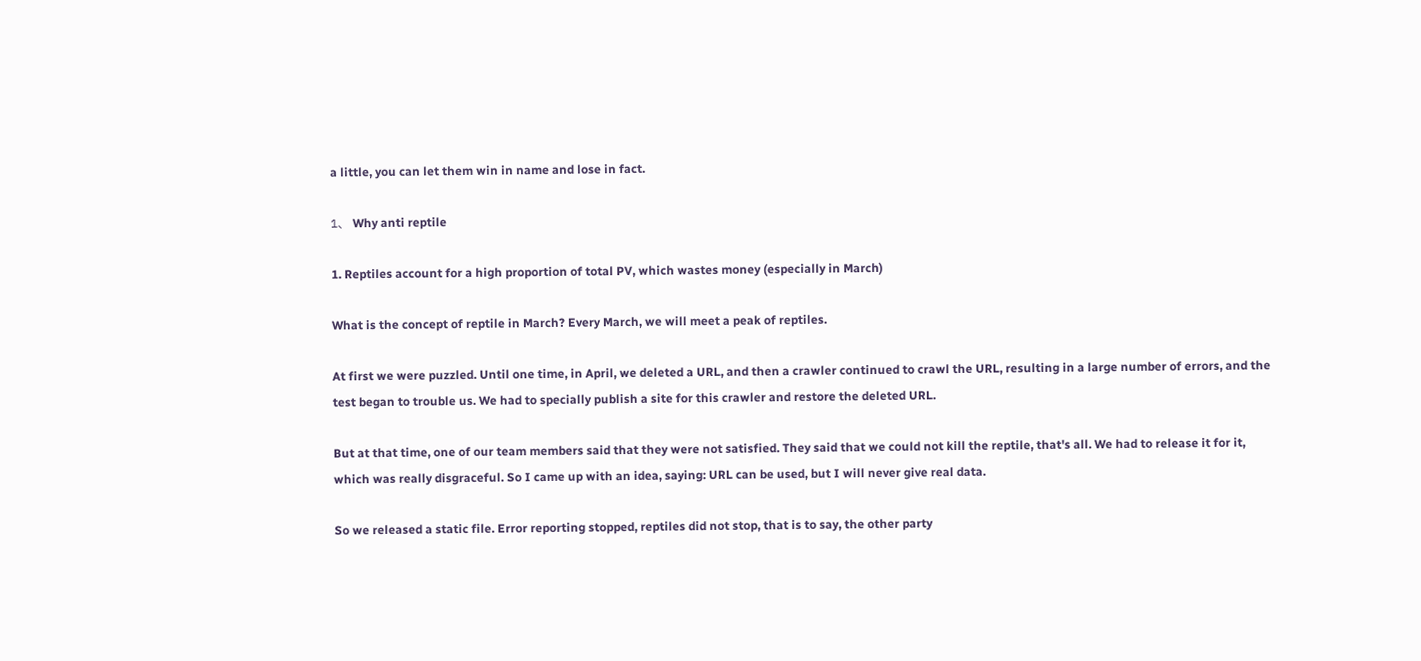a little, you can let them win in name and lose in fact.

1、 Why anti reptile

1. Reptiles account for a high proportion of total PV, which wastes money (especially in March)

What is the concept of reptile in March? Every March, we will meet a peak of reptiles.

At first we were puzzled. Until one time, in April, we deleted a URL, and then a crawler continued to crawl the URL, resulting in a large number of errors, and the test began to trouble us. We had to specially publish a site for this crawler and restore the deleted URL.

But at that time, one of our team members said that they were not satisfied. They said that we could not kill the reptile, that's all. We had to release it for it, which was really disgraceful. So I came up with an idea, saying: URL can be used, but I will never give real data.

So we released a static file. Error reporting stopped, reptiles did not stop, that is to say, the other party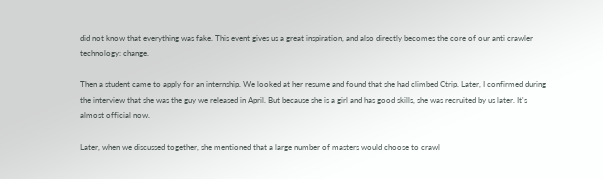did not know that everything was fake. This event gives us a great inspiration, and also directly becomes the core of our anti crawler technology: change.

Then a student came to apply for an internship. We looked at her resume and found that she had climbed Ctrip. Later, I confirmed during the interview that she was the guy we released in April. But because she is a girl and has good skills, she was recruited by us later. It's almost official now.

Later, when we discussed together, she mentioned that a large number of masters would choose to crawl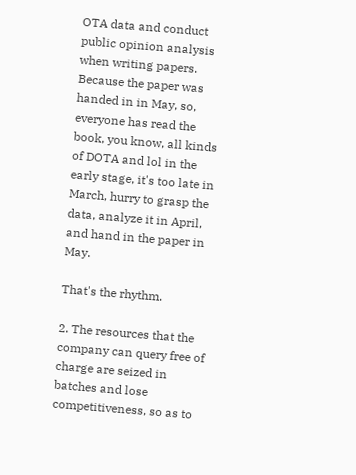OTA data and conduct public opinion analysis when writing papers. Because the paper was handed in in May, so, everyone has read the book, you know, all kinds of DOTA and lol in the early stage, it's too late in March, hurry to grasp the data, analyze it in April, and hand in the paper in May.

That's the rhythm.

2. The resources that the company can query free of charge are seized in batches and lose competitiveness, so as to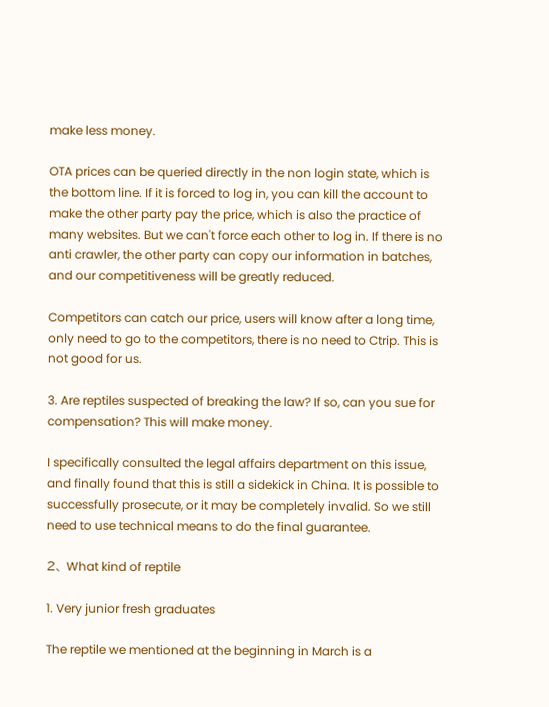make less money.

OTA prices can be queried directly in the non login state, which is the bottom line. If it is forced to log in, you can kill the account to make the other party pay the price, which is also the practice of many websites. But we can't force each other to log in. If there is no anti crawler, the other party can copy our information in batches, and our competitiveness will be greatly reduced.

Competitors can catch our price, users will know after a long time, only need to go to the competitors, there is no need to Ctrip. This is not good for us.

3. Are reptiles suspected of breaking the law? If so, can you sue for compensation? This will make money.

I specifically consulted the legal affairs department on this issue, and finally found that this is still a sidekick in China. It is possible to successfully prosecute, or it may be completely invalid. So we still need to use technical means to do the final guarantee.

2、 What kind of reptile

1. Very junior fresh graduates

The reptile we mentioned at the beginning in March is a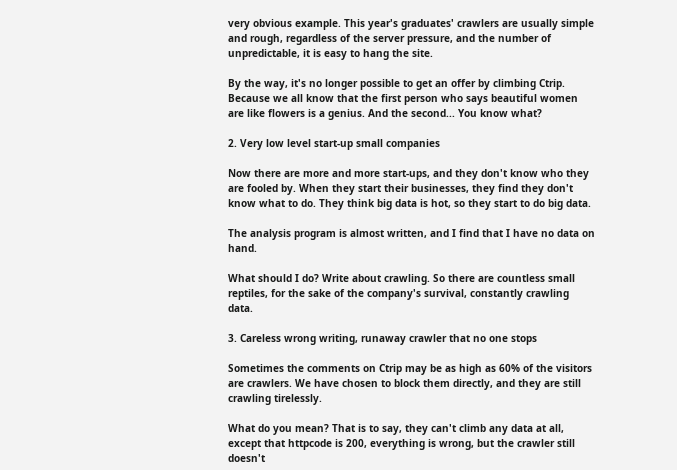very obvious example. This year's graduates' crawlers are usually simple and rough, regardless of the server pressure, and the number of unpredictable, it is easy to hang the site.

By the way, it's no longer possible to get an offer by climbing Ctrip. Because we all know that the first person who says beautiful women are like flowers is a genius. And the second... You know what?

2. Very low level start-up small companies

Now there are more and more start-ups, and they don't know who they are fooled by. When they start their businesses, they find they don't know what to do. They think big data is hot, so they start to do big data.

The analysis program is almost written, and I find that I have no data on hand.

What should I do? Write about crawling. So there are countless small reptiles, for the sake of the company's survival, constantly crawling data.

3. Careless wrong writing, runaway crawler that no one stops

Sometimes the comments on Ctrip may be as high as 60% of the visitors are crawlers. We have chosen to block them directly, and they are still crawling tirelessly.

What do you mean? That is to say, they can't climb any data at all, except that httpcode is 200, everything is wrong, but the crawler still doesn't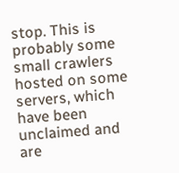stop. This is probably some small crawlers hosted on some servers, which have been unclaimed and are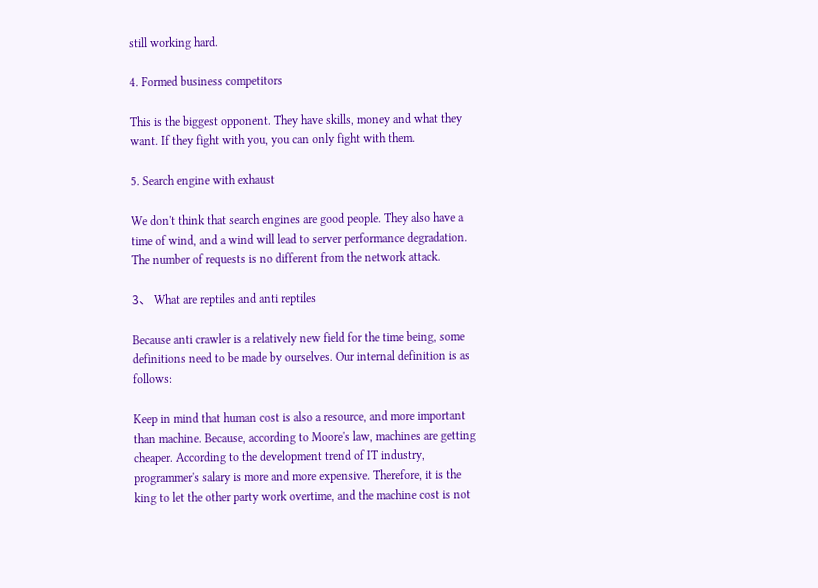still working hard.

4. Formed business competitors

This is the biggest opponent. They have skills, money and what they want. If they fight with you, you can only fight with them.

5. Search engine with exhaust

We don't think that search engines are good people. They also have a time of wind, and a wind will lead to server performance degradation. The number of requests is no different from the network attack.

3、 What are reptiles and anti reptiles

Because anti crawler is a relatively new field for the time being, some definitions need to be made by ourselves. Our internal definition is as follows:

Keep in mind that human cost is also a resource, and more important than machine. Because, according to Moore's law, machines are getting cheaper. According to the development trend of IT industry, programmer's salary is more and more expensive. Therefore, it is the king to let the other party work overtime, and the machine cost is not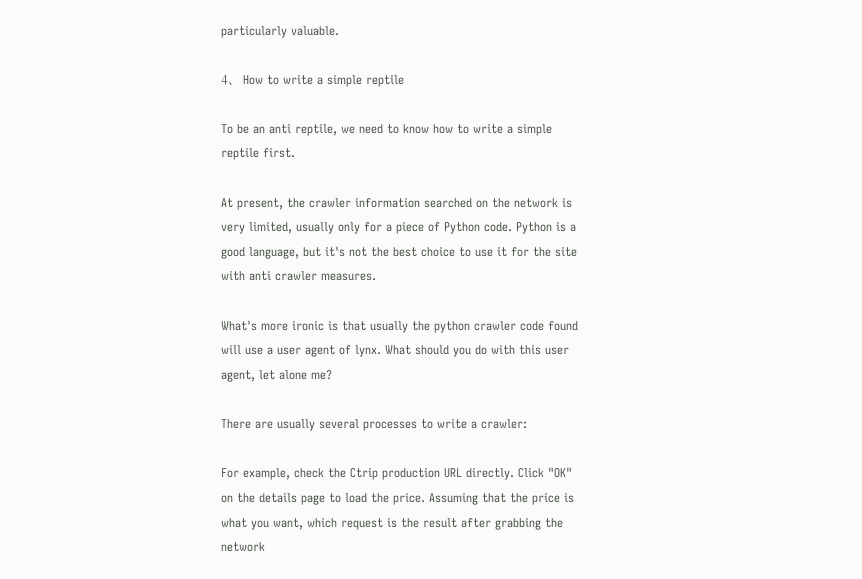particularly valuable.

4、 How to write a simple reptile

To be an anti reptile, we need to know how to write a simple reptile first.

At present, the crawler information searched on the network is very limited, usually only for a piece of Python code. Python is a good language, but it's not the best choice to use it for the site with anti crawler measures.

What's more ironic is that usually the python crawler code found will use a user agent of lynx. What should you do with this user agent, let alone me?

There are usually several processes to write a crawler:

For example, check the Ctrip production URL directly. Click "OK" on the details page to load the price. Assuming that the price is what you want, which request is the result after grabbing the network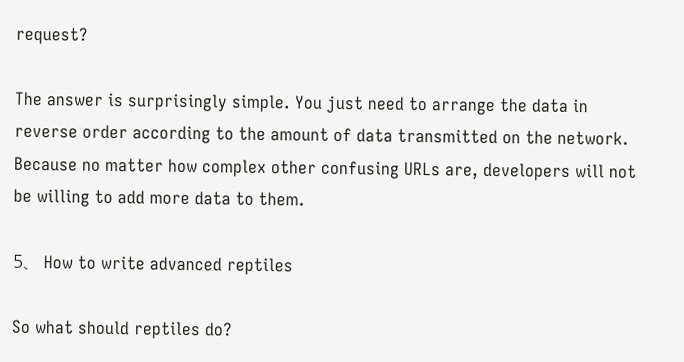request?

The answer is surprisingly simple. You just need to arrange the data in reverse order according to the amount of data transmitted on the network. Because no matter how complex other confusing URLs are, developers will not be willing to add more data to them.

5、 How to write advanced reptiles

So what should reptiles do?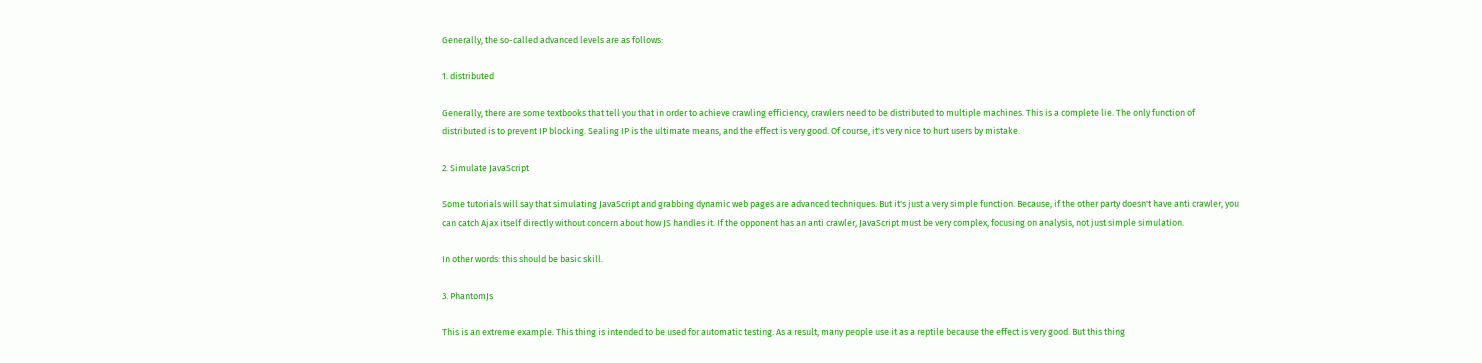Generally, the so-called advanced levels are as follows:

1. distributed

Generally, there are some textbooks that tell you that in order to achieve crawling efficiency, crawlers need to be distributed to multiple machines. This is a complete lie. The only function of distributed is to prevent IP blocking. Sealing IP is the ultimate means, and the effect is very good. Of course, it's very nice to hurt users by mistake.

2. Simulate JavaScript

Some tutorials will say that simulating JavaScript and grabbing dynamic web pages are advanced techniques. But it's just a very simple function. Because, if the other party doesn't have anti crawler, you can catch Ajax itself directly without concern about how JS handles it. If the opponent has an anti crawler, JavaScript must be very complex, focusing on analysis, not just simple simulation.

In other words: this should be basic skill.

3. PhantomJs

This is an extreme example. This thing is intended to be used for automatic testing. As a result, many people use it as a reptile because the effect is very good. But this thing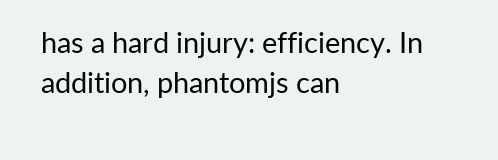has a hard injury: efficiency. In addition, phantomjs can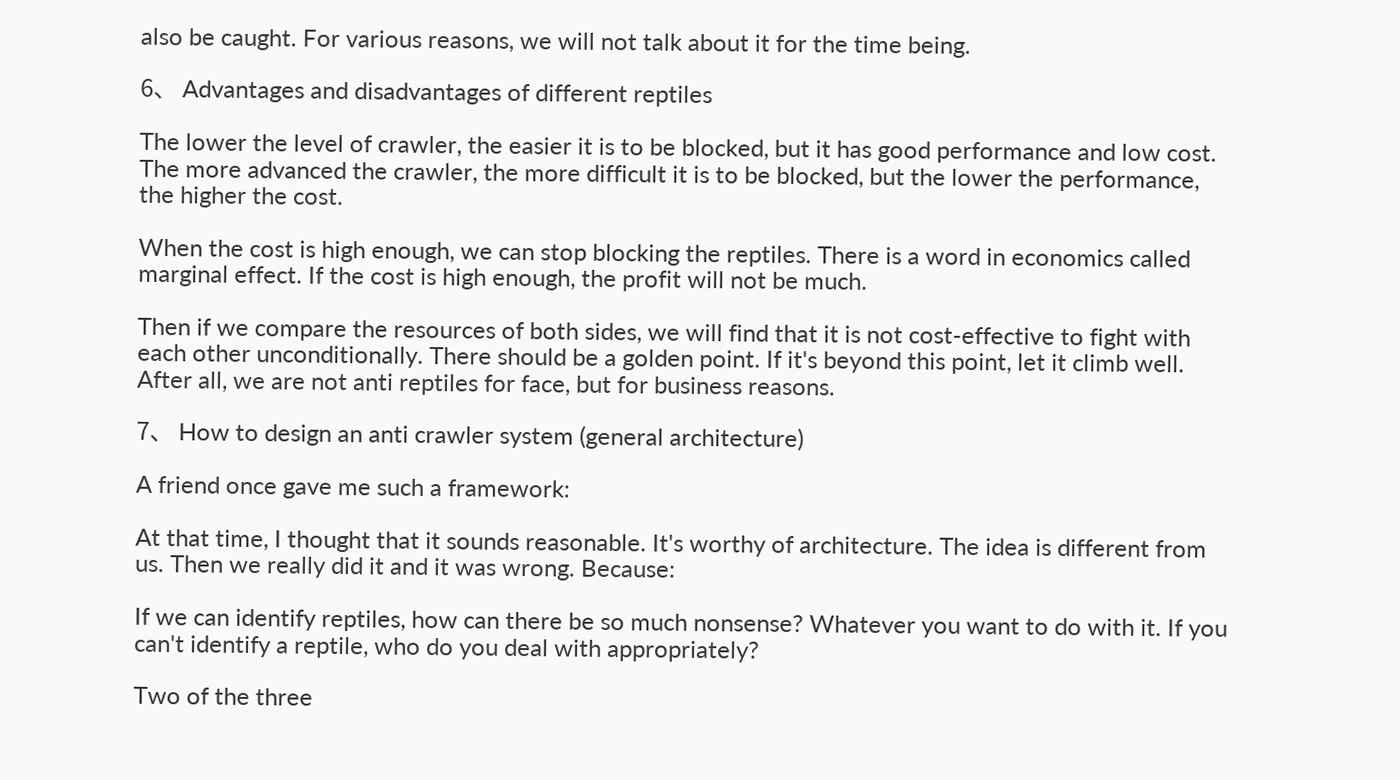also be caught. For various reasons, we will not talk about it for the time being.

6、 Advantages and disadvantages of different reptiles

The lower the level of crawler, the easier it is to be blocked, but it has good performance and low cost. The more advanced the crawler, the more difficult it is to be blocked, but the lower the performance, the higher the cost.

When the cost is high enough, we can stop blocking the reptiles. There is a word in economics called marginal effect. If the cost is high enough, the profit will not be much.

Then if we compare the resources of both sides, we will find that it is not cost-effective to fight with each other unconditionally. There should be a golden point. If it's beyond this point, let it climb well. After all, we are not anti reptiles for face, but for business reasons.

7、 How to design an anti crawler system (general architecture)

A friend once gave me such a framework:

At that time, I thought that it sounds reasonable. It's worthy of architecture. The idea is different from us. Then we really did it and it was wrong. Because:

If we can identify reptiles, how can there be so much nonsense? Whatever you want to do with it. If you can't identify a reptile, who do you deal with appropriately?

Two of the three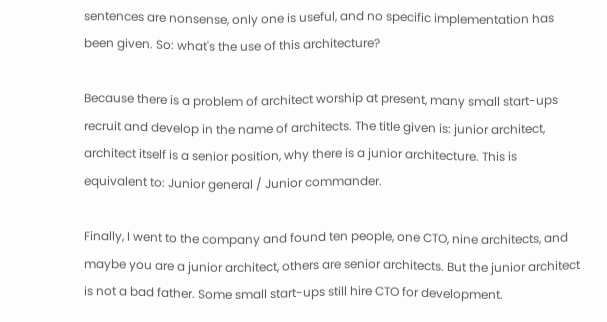sentences are nonsense, only one is useful, and no specific implementation has been given. So: what's the use of this architecture?

Because there is a problem of architect worship at present, many small start-ups recruit and develop in the name of architects. The title given is: junior architect, architect itself is a senior position, why there is a junior architecture. This is equivalent to: Junior general / Junior commander.

Finally, I went to the company and found ten people, one CTO, nine architects, and maybe you are a junior architect, others are senior architects. But the junior architect is not a bad father. Some small start-ups still hire CTO for development.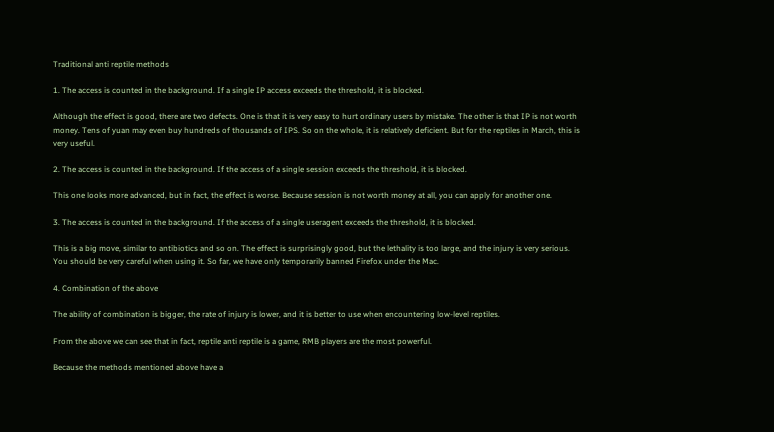Traditional anti reptile methods

1. The access is counted in the background. If a single IP access exceeds the threshold, it is blocked.

Although the effect is good, there are two defects. One is that it is very easy to hurt ordinary users by mistake. The other is that IP is not worth money. Tens of yuan may even buy hundreds of thousands of IPS. So on the whole, it is relatively deficient. But for the reptiles in March, this is very useful.

2. The access is counted in the background. If the access of a single session exceeds the threshold, it is blocked.

This one looks more advanced, but in fact, the effect is worse. Because session is not worth money at all, you can apply for another one.

3. The access is counted in the background. If the access of a single useragent exceeds the threshold, it is blocked.

This is a big move, similar to antibiotics and so on. The effect is surprisingly good, but the lethality is too large, and the injury is very serious. You should be very careful when using it. So far, we have only temporarily banned Firefox under the Mac.

4. Combination of the above

The ability of combination is bigger, the rate of injury is lower, and it is better to use when encountering low-level reptiles.

From the above we can see that in fact, reptile anti reptile is a game, RMB players are the most powerful.

Because the methods mentioned above have a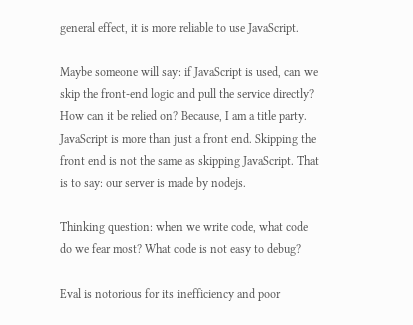general effect, it is more reliable to use JavaScript.

Maybe someone will say: if JavaScript is used, can we skip the front-end logic and pull the service directly? How can it be relied on? Because, I am a title party. JavaScript is more than just a front end. Skipping the front end is not the same as skipping JavaScript. That is to say: our server is made by nodejs.

Thinking question: when we write code, what code do we fear most? What code is not easy to debug?

Eval is notorious for its inefficiency and poor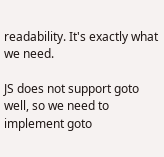readability. It's exactly what we need.

JS does not support goto well, so we need to implement goto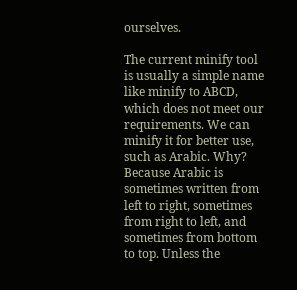ourselves.

The current minify tool is usually a simple name like minify to ABCD, which does not meet our requirements. We can minify it for better use, such as Arabic. Why? Because Arabic is sometimes written from left to right, sometimes from right to left, and sometimes from bottom to top. Unless the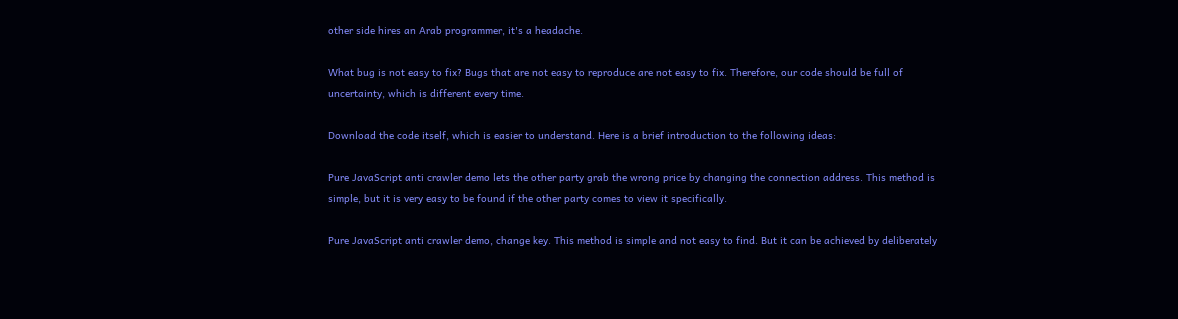other side hires an Arab programmer, it's a headache.

What bug is not easy to fix? Bugs that are not easy to reproduce are not easy to fix. Therefore, our code should be full of uncertainty, which is different every time.

Download the code itself, which is easier to understand. Here is a brief introduction to the following ideas:

Pure JavaScript anti crawler demo lets the other party grab the wrong price by changing the connection address. This method is simple, but it is very easy to be found if the other party comes to view it specifically.

Pure JavaScript anti crawler demo, change key. This method is simple and not easy to find. But it can be achieved by deliberately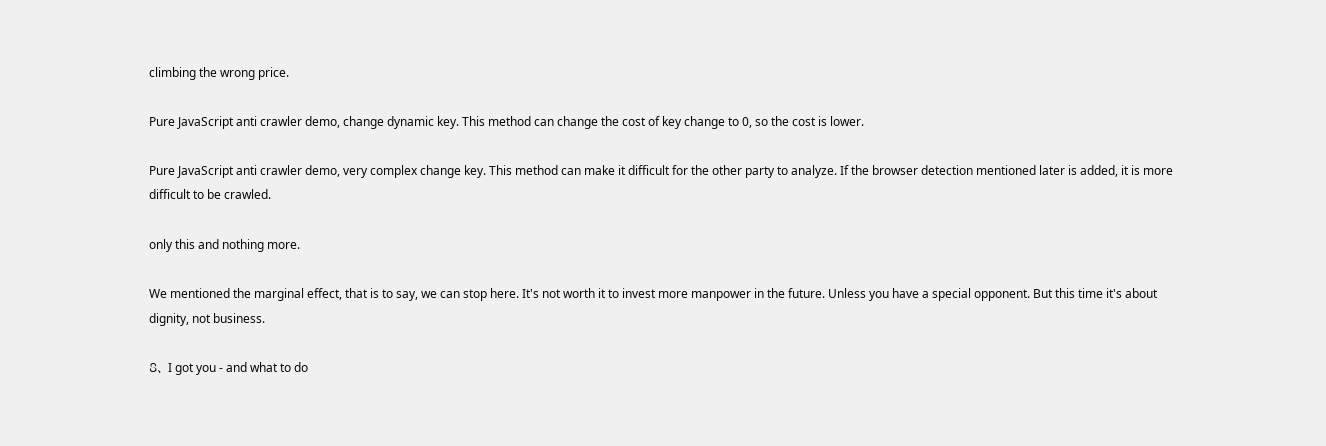climbing the wrong price.

Pure JavaScript anti crawler demo, change dynamic key. This method can change the cost of key change to 0, so the cost is lower.

Pure JavaScript anti crawler demo, very complex change key. This method can make it difficult for the other party to analyze. If the browser detection mentioned later is added, it is more difficult to be crawled.

only this and nothing more.

We mentioned the marginal effect, that is to say, we can stop here. It's not worth it to invest more manpower in the future. Unless you have a special opponent. But this time it's about dignity, not business.

8、 I got you - and what to do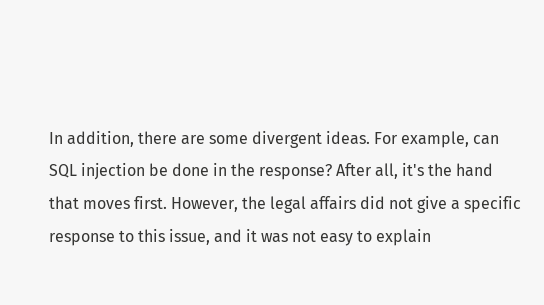In addition, there are some divergent ideas. For example, can SQL injection be done in the response? After all, it's the hand that moves first. However, the legal affairs did not give a specific response to this issue, and it was not easy to explain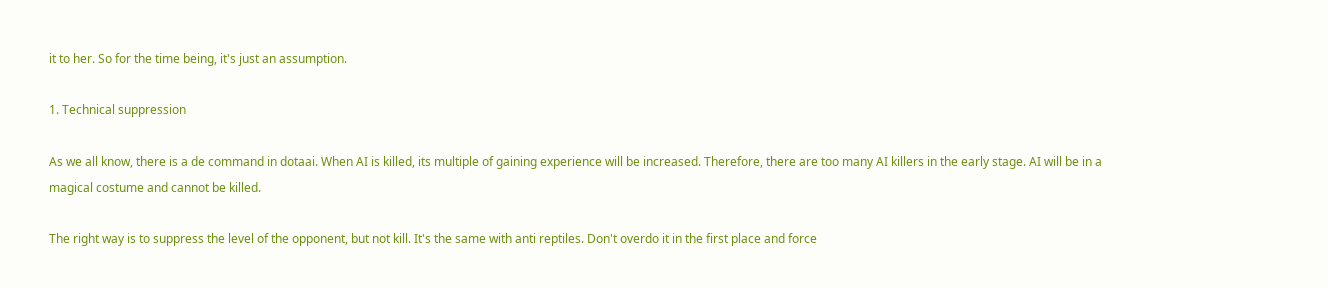it to her. So for the time being, it's just an assumption.

1. Technical suppression

As we all know, there is a de command in dotaai. When AI is killed, its multiple of gaining experience will be increased. Therefore, there are too many AI killers in the early stage. AI will be in a magical costume and cannot be killed.

The right way is to suppress the level of the opponent, but not kill. It's the same with anti reptiles. Don't overdo it in the first place and force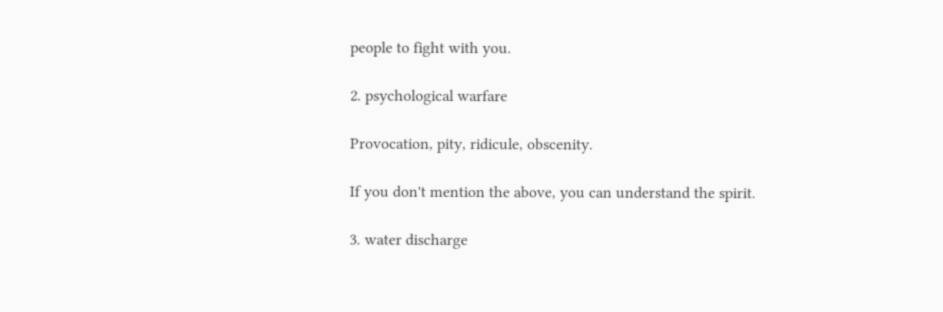people to fight with you.

2. psychological warfare

Provocation, pity, ridicule, obscenity.

If you don't mention the above, you can understand the spirit.

3. water discharge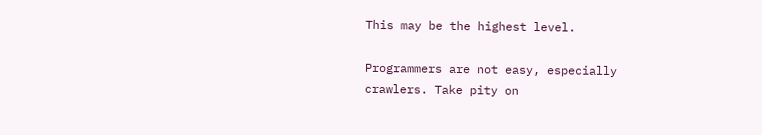This may be the highest level.

Programmers are not easy, especially crawlers. Take pity on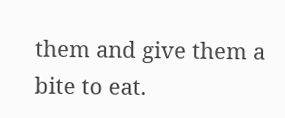them and give them a bite to eat.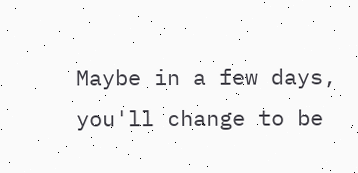Maybe in a few days, you'll change to be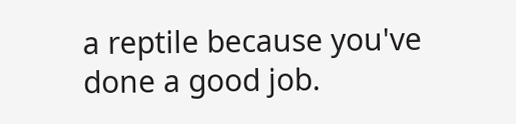a reptile because you've done a good job.